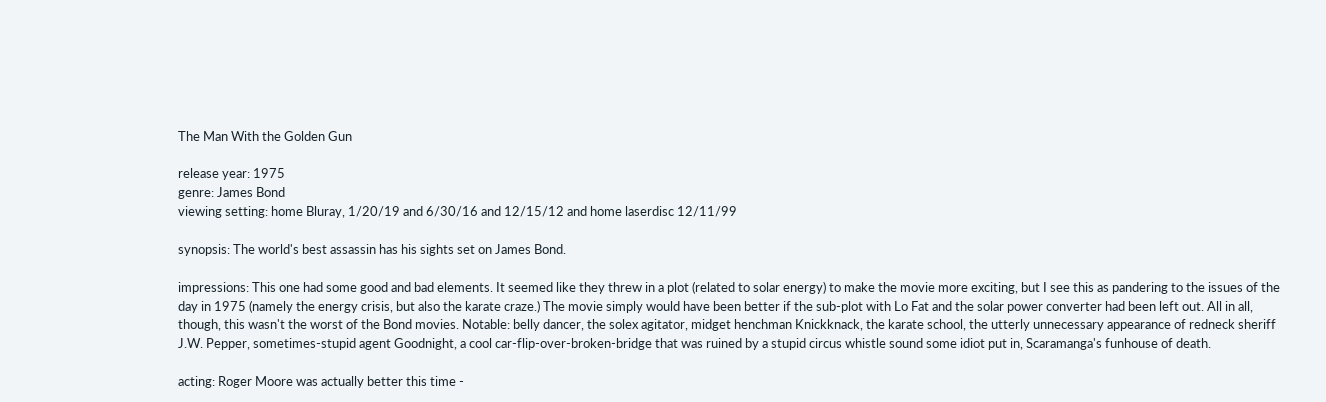The Man With the Golden Gun

release year: 1975
genre: James Bond
viewing setting: home Bluray, 1/20/19 and 6/30/16 and 12/15/12 and home laserdisc 12/11/99

synopsis: The world's best assassin has his sights set on James Bond.

impressions: This one had some good and bad elements. It seemed like they threw in a plot (related to solar energy) to make the movie more exciting, but I see this as pandering to the issues of the day in 1975 (namely the energy crisis, but also the karate craze.) The movie simply would have been better if the sub-plot with Lo Fat and the solar power converter had been left out. All in all, though, this wasn't the worst of the Bond movies. Notable: belly dancer, the solex agitator, midget henchman Knickknack, the karate school, the utterly unnecessary appearance of redneck sheriff J.W. Pepper, sometimes-stupid agent Goodnight, a cool car-flip-over-broken-bridge that was ruined by a stupid circus whistle sound some idiot put in, Scaramanga's funhouse of death.

acting: Roger Moore was actually better this time -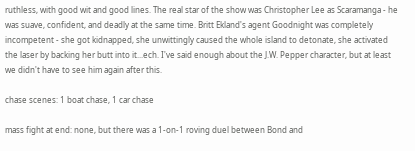ruthless, with good wit and good lines. The real star of the show was Christopher Lee as Scaramanga - he was suave, confident, and deadly at the same time. Britt Ekland's agent Goodnight was completely incompetent - she got kidnapped, she unwittingly caused the whole island to detonate, she activated the laser by backing her butt into it...ech. I've said enough about the J.W. Pepper character, but at least we didn't have to see him again after this.

chase scenes: 1 boat chase, 1 car chase

mass fight at end: none, but there was a 1-on-1 roving duel between Bond and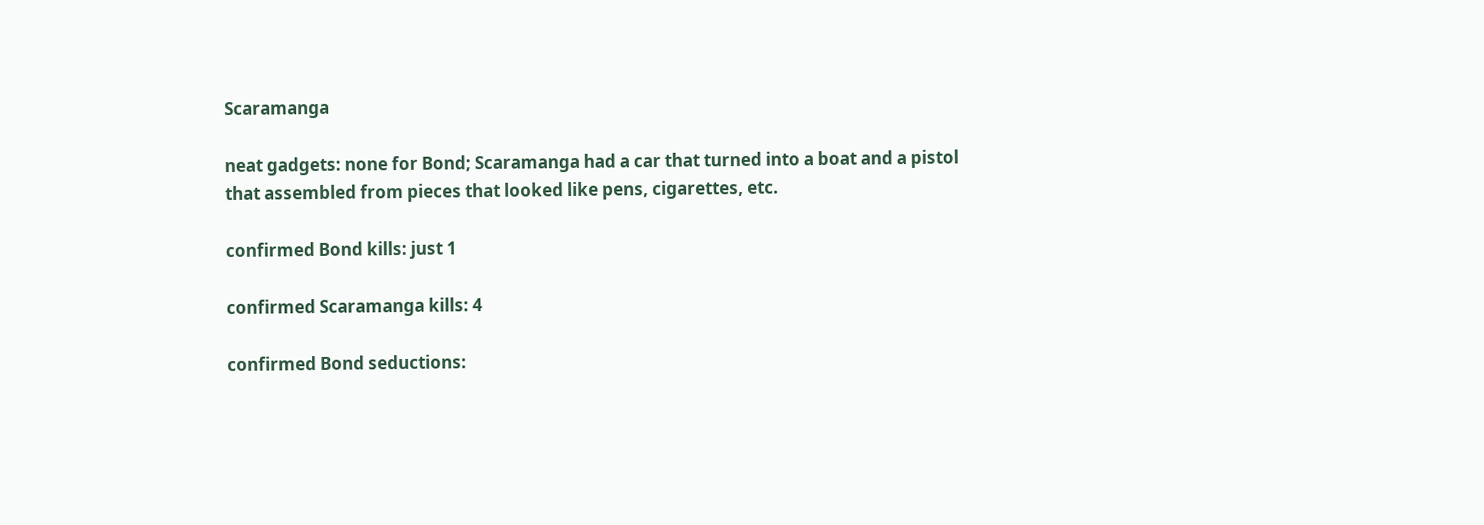Scaramanga

neat gadgets: none for Bond; Scaramanga had a car that turned into a boat and a pistol that assembled from pieces that looked like pens, cigarettes, etc.

confirmed Bond kills: just 1

confirmed Scaramanga kills: 4

confirmed Bond seductions: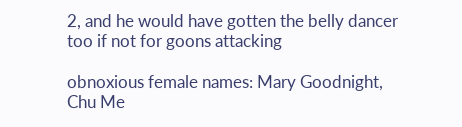2, and he would have gotten the belly dancer too if not for goons attacking

obnoxious female names: Mary Goodnight, Chu Me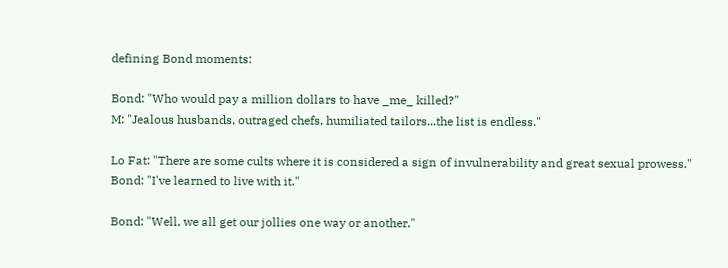defining Bond moments:

Bond: "Who would pay a million dollars to have _me_ killed?"
M: "Jealous husbands, outraged chefs, humiliated tailors...the list is endless."

Lo Fat: "There are some cults where it is considered a sign of invulnerability and great sexual prowess."
Bond: "I've learned to live with it."

Bond: "Well, we all get our jollies one way or another."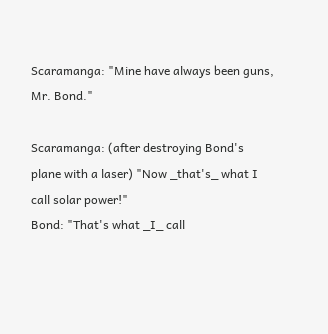Scaramanga: "Mine have always been guns, Mr. Bond."

Scaramanga: (after destroying Bond's plane with a laser) "Now _that's_ what I call solar power!"
Bond: "That's what _I_ call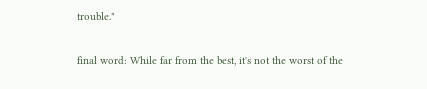trouble."

final word: While far from the best, it's not the worst of the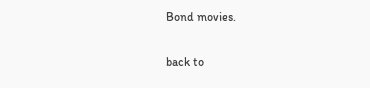Bond movies.

back to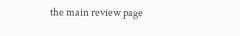the main review page